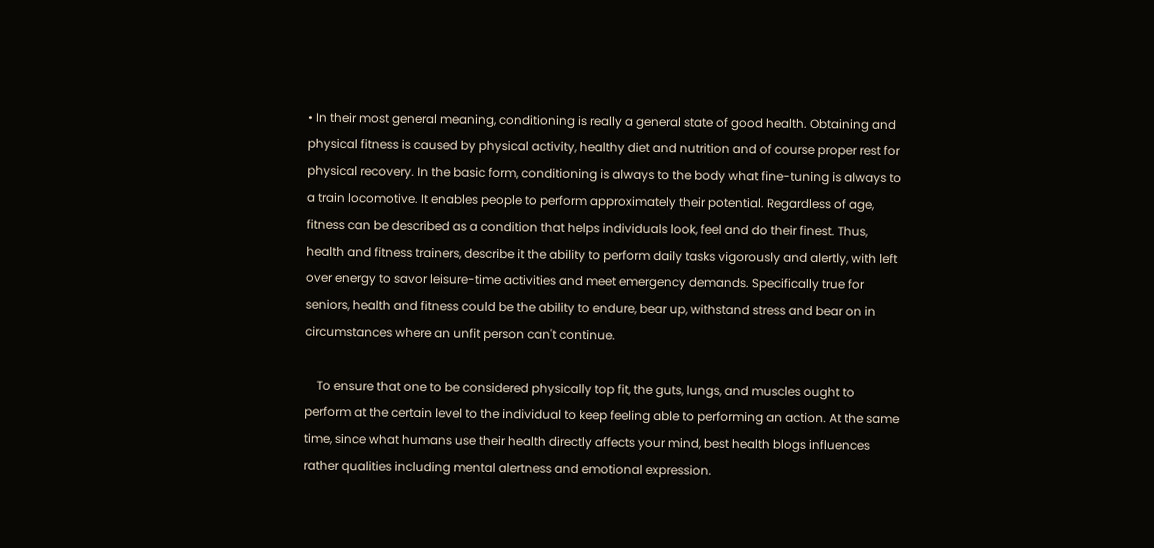• In their most general meaning, conditioning is really a general state of good health. Obtaining and physical fitness is caused by physical activity, healthy diet and nutrition and of course proper rest for physical recovery. In the basic form, conditioning is always to the body what fine-tuning is always to a train locomotive. It enables people to perform approximately their potential. Regardless of age, fitness can be described as a condition that helps individuals look, feel and do their finest. Thus, health and fitness trainers, describe it the ability to perform daily tasks vigorously and alertly, with left over energy to savor leisure-time activities and meet emergency demands. Specifically true for seniors, health and fitness could be the ability to endure, bear up, withstand stress and bear on in circumstances where an unfit person can't continue.

    To ensure that one to be considered physically top fit, the guts, lungs, and muscles ought to perform at the certain level to the individual to keep feeling able to performing an action. At the same time, since what humans use their health directly affects your mind, best health blogs influences rather qualities including mental alertness and emotional expression.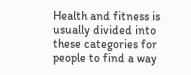Health and fitness is usually divided into these categories for people to find a way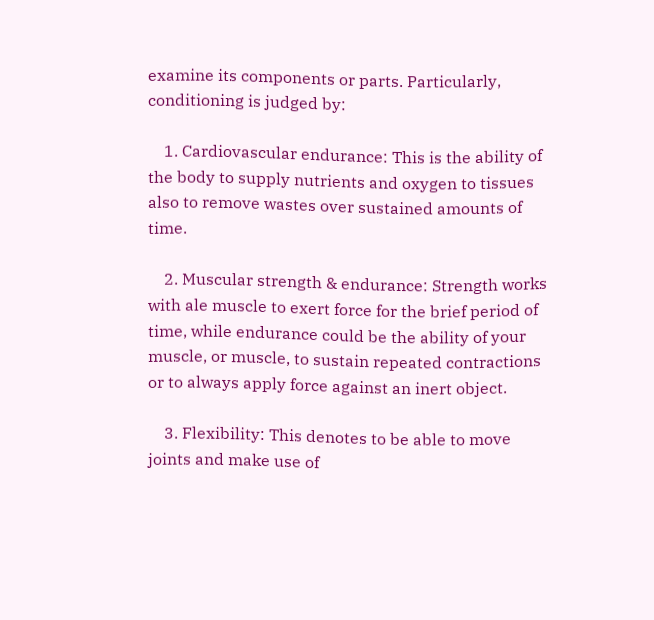examine its components or parts. Particularly, conditioning is judged by:

    1. Cardiovascular endurance: This is the ability of the body to supply nutrients and oxygen to tissues also to remove wastes over sustained amounts of time.

    2. Muscular strength & endurance: Strength works with ale muscle to exert force for the brief period of time, while endurance could be the ability of your muscle, or muscle, to sustain repeated contractions or to always apply force against an inert object.

    3. Flexibility: This denotes to be able to move joints and make use of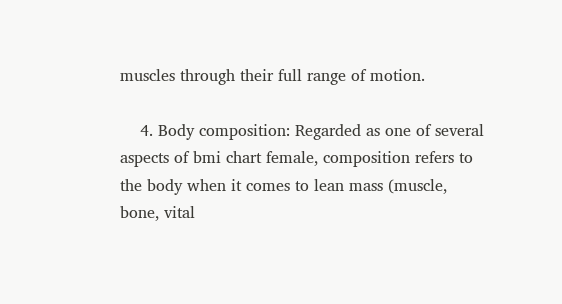muscles through their full range of motion.

    4. Body composition: Regarded as one of several aspects of bmi chart female, composition refers to the body when it comes to lean mass (muscle, bone, vital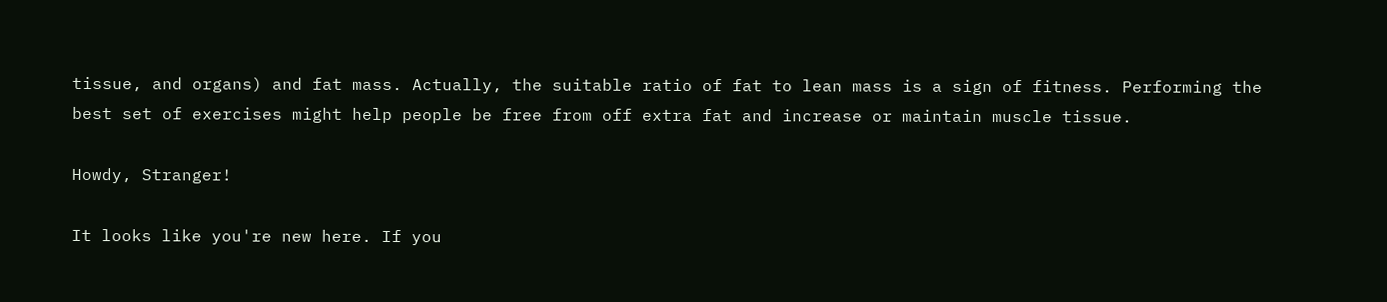tissue, and organs) and fat mass. Actually, the suitable ratio of fat to lean mass is a sign of fitness. Performing the best set of exercises might help people be free from off extra fat and increase or maintain muscle tissue.

Howdy, Stranger!

It looks like you're new here. If you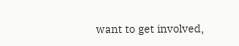want to get involved,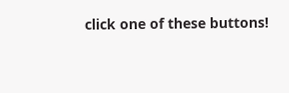click one of these buttons!